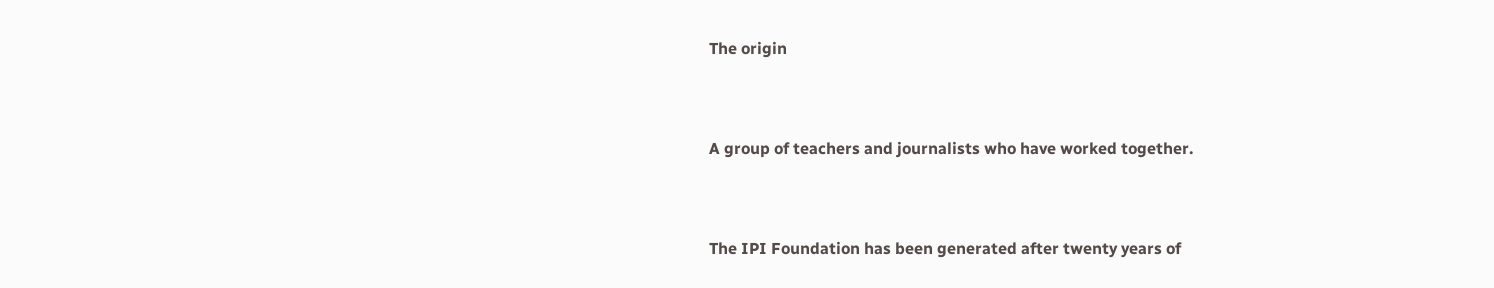The origin


A group of teachers and journalists who have worked together.


The IPI Foundation has been generated after twenty years of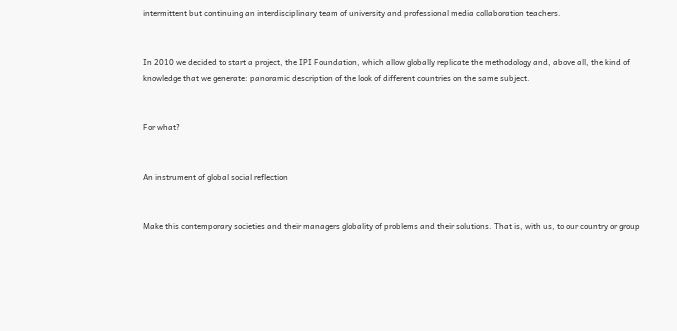intermittent but continuing an interdisciplinary team of university and professional media collaboration teachers.


In 2010 we decided to start a project, the IPI Foundation, which allow globally replicate the methodology and, above all, the kind of knowledge that we generate: panoramic description of the look of different countries on the same subject.


For what?


An instrument of global social reflection


Make this contemporary societies and their managers globality of problems and their solutions. That is, with us, to our country or group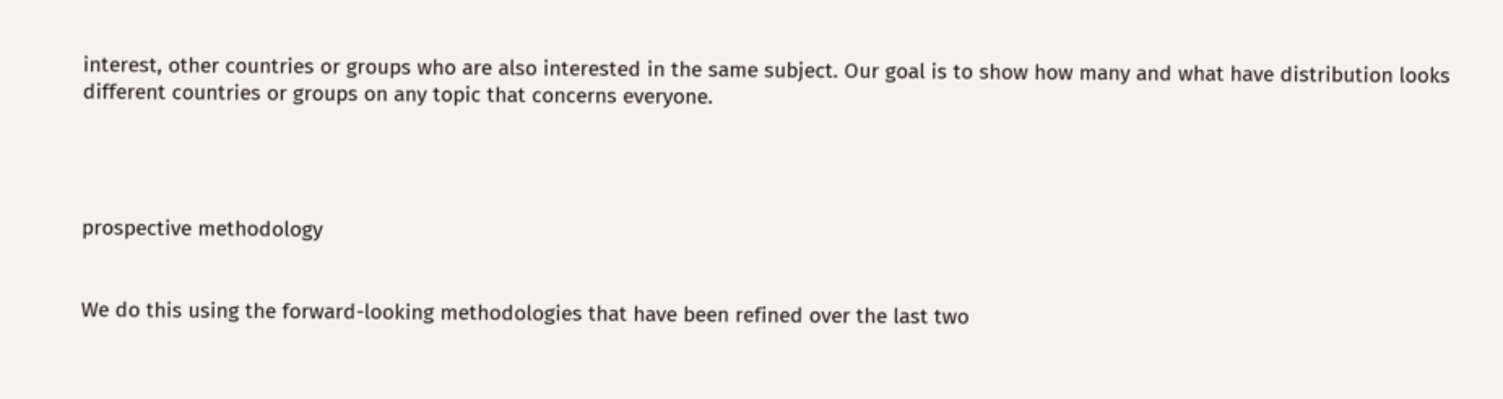interest, other countries or groups who are also interested in the same subject. Our goal is to show how many and what have distribution looks different countries or groups on any topic that concerns everyone.




prospective methodology


We do this using the forward-looking methodologies that have been refined over the last two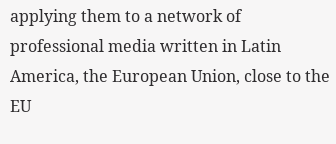applying them to a network of professional media written in Latin America, the European Union, close to the EU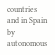countries and in Spain by autonomous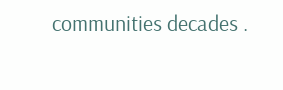communities decades .